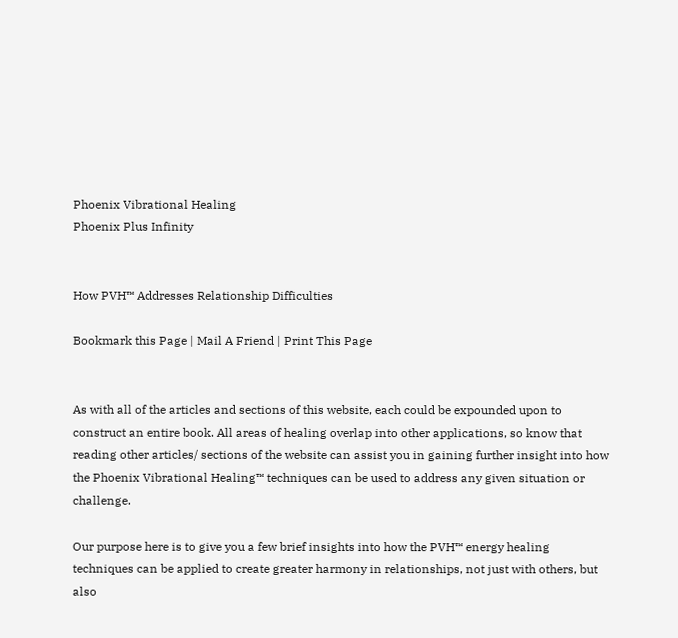Phoenix Vibrational Healing
Phoenix Plus Infinity


How PVH™ Addresses Relationship Difficulties

Bookmark this Page | Mail A Friend | Print This Page


As with all of the articles and sections of this website, each could be expounded upon to construct an entire book. All areas of healing overlap into other applications, so know that reading other articles/ sections of the website can assist you in gaining further insight into how the Phoenix Vibrational Healing™ techniques can be used to address any given situation or challenge.

Our purpose here is to give you a few brief insights into how the PVH™ energy healing techniques can be applied to create greater harmony in relationships, not just with others, but also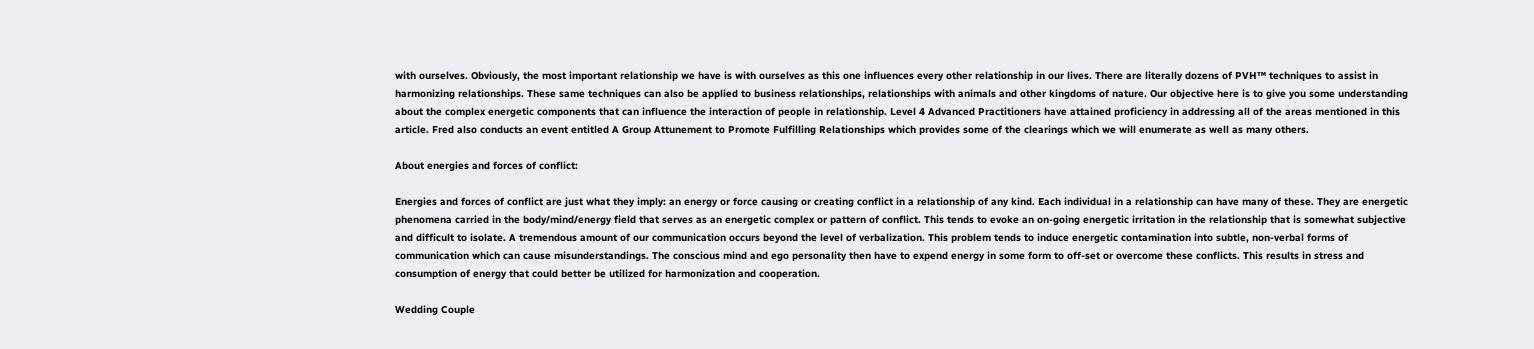with ourselves. Obviously, the most important relationship we have is with ourselves as this one influences every other relationship in our lives. There are literally dozens of PVH™ techniques to assist in harmonizing relationships. These same techniques can also be applied to business relationships, relationships with animals and other kingdoms of nature. Our objective here is to give you some understanding about the complex energetic components that can influence the interaction of people in relationship. Level 4 Advanced Practitioners have attained proficiency in addressing all of the areas mentioned in this article. Fred also conducts an event entitled A Group Attunement to Promote Fulfilling Relationships which provides some of the clearings which we will enumerate as well as many others.

About energies and forces of conflict:

Energies and forces of conflict are just what they imply: an energy or force causing or creating conflict in a relationship of any kind. Each individual in a relationship can have many of these. They are energetic phenomena carried in the body/mind/energy field that serves as an energetic complex or pattern of conflict. This tends to evoke an on-going energetic irritation in the relationship that is somewhat subjective and difficult to isolate. A tremendous amount of our communication occurs beyond the level of verbalization. This problem tends to induce energetic contamination into subtle, non-verbal forms of communication which can cause misunderstandings. The conscious mind and ego personality then have to expend energy in some form to off-set or overcome these conflicts. This results in stress and consumption of energy that could better be utilized for harmonization and cooperation.

Wedding Couple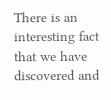There is an interesting fact that we have discovered and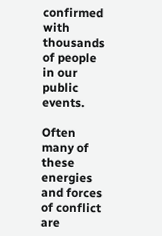confirmed with thousands of people in our public events.

Often many of these energies and forces of conflict are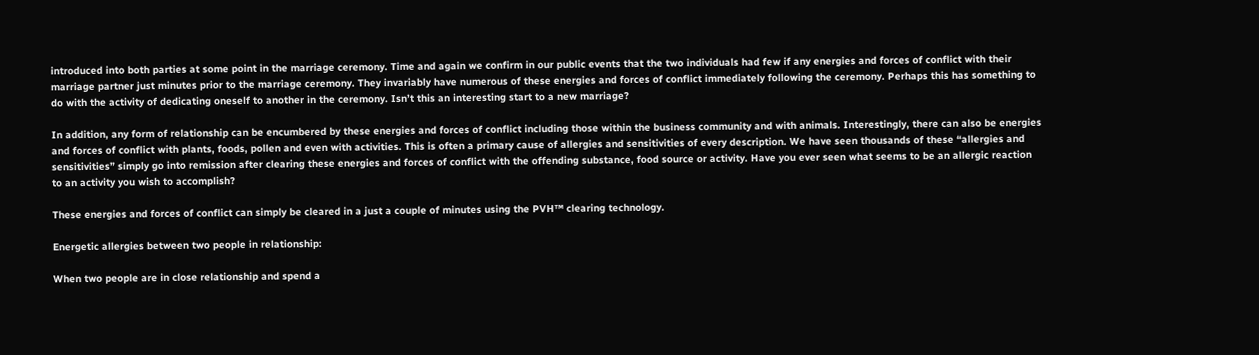introduced into both parties at some point in the marriage ceremony. Time and again we confirm in our public events that the two individuals had few if any energies and forces of conflict with their marriage partner just minutes prior to the marriage ceremony. They invariably have numerous of these energies and forces of conflict immediately following the ceremony. Perhaps this has something to do with the activity of dedicating oneself to another in the ceremony. Isn’t this an interesting start to a new marriage?

In addition, any form of relationship can be encumbered by these energies and forces of conflict including those within the business community and with animals. Interestingly, there can also be energies and forces of conflict with plants, foods, pollen and even with activities. This is often a primary cause of allergies and sensitivities of every description. We have seen thousands of these “allergies and sensitivities” simply go into remission after clearing these energies and forces of conflict with the offending substance, food source or activity. Have you ever seen what seems to be an allergic reaction to an activity you wish to accomplish?

These energies and forces of conflict can simply be cleared in a just a couple of minutes using the PVH™ clearing technology.

Energetic allergies between two people in relationship:

When two people are in close relationship and spend a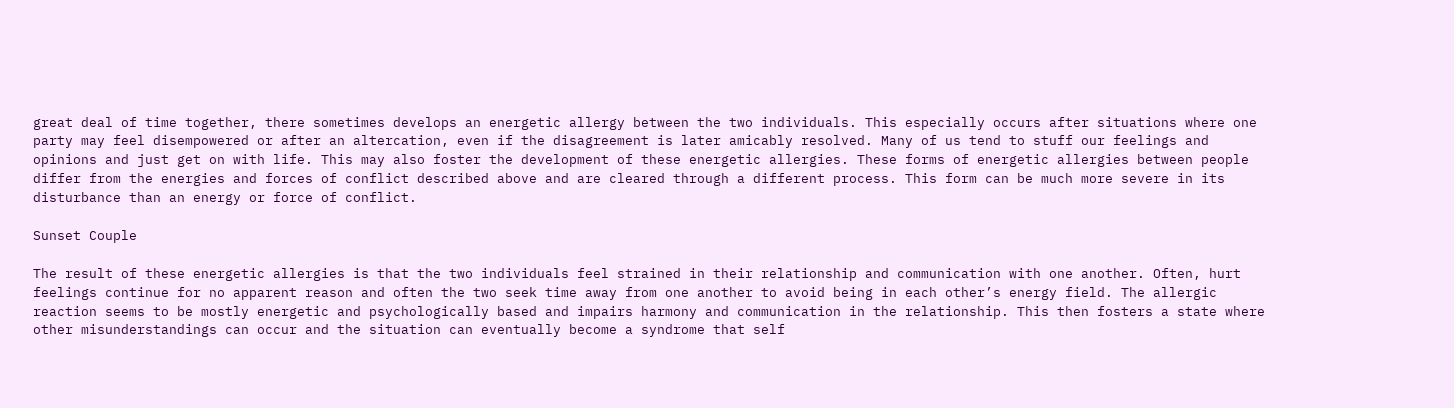great deal of time together, there sometimes develops an energetic allergy between the two individuals. This especially occurs after situations where one party may feel disempowered or after an altercation, even if the disagreement is later amicably resolved. Many of us tend to stuff our feelings and opinions and just get on with life. This may also foster the development of these energetic allergies. These forms of energetic allergies between people differ from the energies and forces of conflict described above and are cleared through a different process. This form can be much more severe in its disturbance than an energy or force of conflict.

Sunset Couple

The result of these energetic allergies is that the two individuals feel strained in their relationship and communication with one another. Often, hurt feelings continue for no apparent reason and often the two seek time away from one another to avoid being in each other’s energy field. The allergic reaction seems to be mostly energetic and psychologically based and impairs harmony and communication in the relationship. This then fosters a state where other misunderstandings can occur and the situation can eventually become a syndrome that self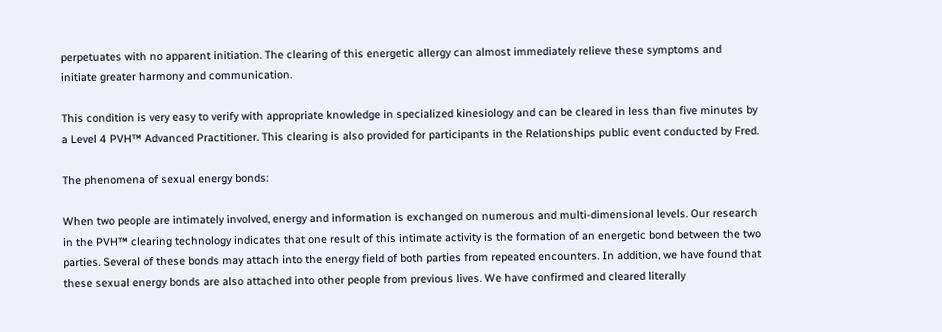perpetuates with no apparent initiation. The clearing of this energetic allergy can almost immediately relieve these symptoms and initiate greater harmony and communication.

This condition is very easy to verify with appropriate knowledge in specialized kinesiology and can be cleared in less than five minutes by a Level 4 PVH™ Advanced Practitioner. This clearing is also provided for participants in the Relationships public event conducted by Fred.

The phenomena of sexual energy bonds:

When two people are intimately involved, energy and information is exchanged on numerous and multi-dimensional levels. Our research in the PVH™ clearing technology indicates that one result of this intimate activity is the formation of an energetic bond between the two parties. Several of these bonds may attach into the energy field of both parties from repeated encounters. In addition, we have found that these sexual energy bonds are also attached into other people from previous lives. We have confirmed and cleared literally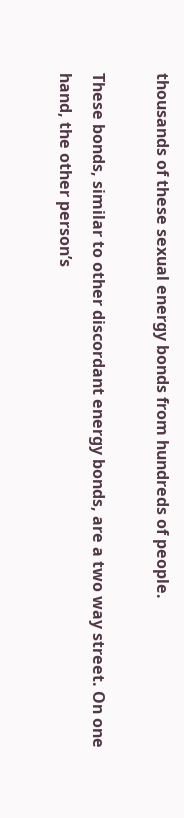thousands of these sexual energy bonds from hundreds of people.

These bonds, similar to other discordant energy bonds, are a two way street. On one hand, the other person’s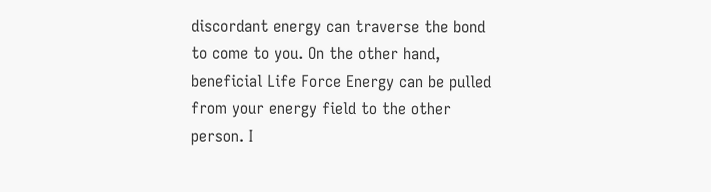discordant energy can traverse the bond to come to you. On the other hand, beneficial Life Force Energy can be pulled from your energy field to the other person. I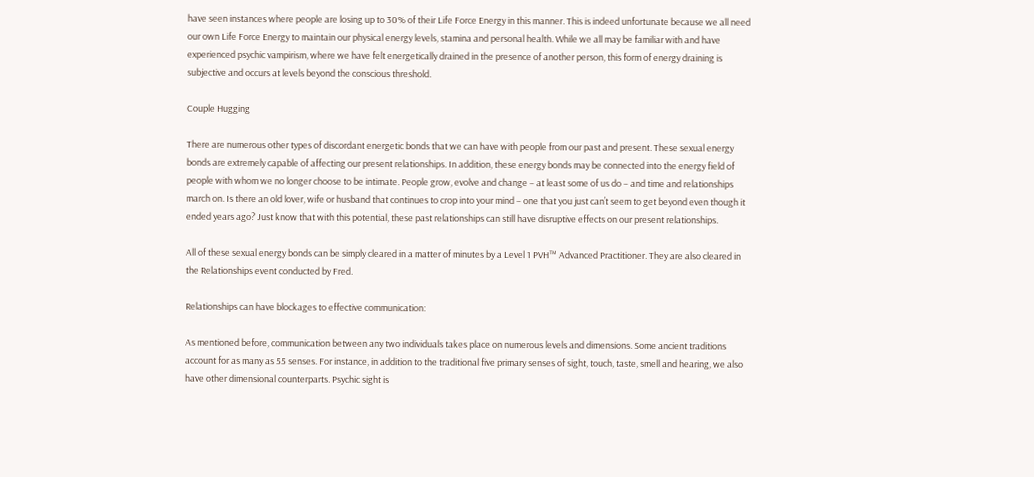have seen instances where people are losing up to 30% of their Life Force Energy in this manner. This is indeed unfortunate because we all need our own Life Force Energy to maintain our physical energy levels, stamina and personal health. While we all may be familiar with and have experienced psychic vampirism, where we have felt energetically drained in the presence of another person, this form of energy draining is subjective and occurs at levels beyond the conscious threshold.

Couple Hugging

There are numerous other types of discordant energetic bonds that we can have with people from our past and present. These sexual energy bonds are extremely capable of affecting our present relationships. In addition, these energy bonds may be connected into the energy field of people with whom we no longer choose to be intimate. People grow, evolve and change – at least some of us do – and time and relationships march on. Is there an old lover, wife or husband that continues to crop into your mind – one that you just can’t seem to get beyond even though it ended years ago? Just know that with this potential, these past relationships can still have disruptive effects on our present relationships.

All of these sexual energy bonds can be simply cleared in a matter of minutes by a Level 1 PVH™ Advanced Practitioner. They are also cleared in the Relationships event conducted by Fred.

Relationships can have blockages to effective communication:

As mentioned before, communication between any two individuals takes place on numerous levels and dimensions. Some ancient traditions account for as many as 55 senses. For instance, in addition to the traditional five primary senses of sight, touch, taste, smell and hearing, we also have other dimensional counterparts. Psychic sight is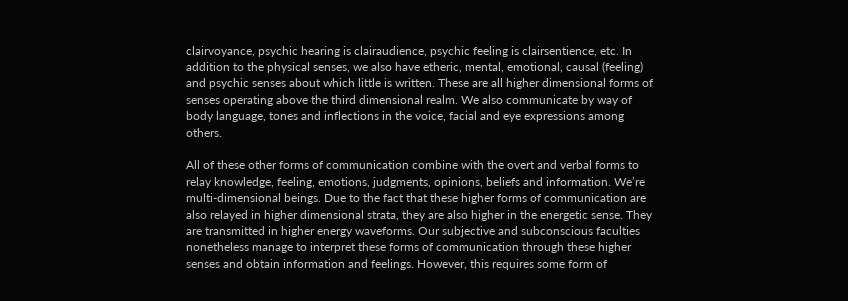clairvoyance, psychic hearing is clairaudience, psychic feeling is clairsentience, etc. In addition to the physical senses, we also have etheric, mental, emotional, causal (feeling) and psychic senses about which little is written. These are all higher dimensional forms of senses operating above the third dimensional realm. We also communicate by way of body language, tones and inflections in the voice, facial and eye expressions among others.

All of these other forms of communication combine with the overt and verbal forms to relay knowledge, feeling, emotions, judgments, opinions, beliefs and information. We’re multi-dimensional beings. Due to the fact that these higher forms of communication are also relayed in higher dimensional strata, they are also higher in the energetic sense. They are transmitted in higher energy waveforms. Our subjective and subconscious faculties nonetheless manage to interpret these forms of communication through these higher senses and obtain information and feelings. However, this requires some form of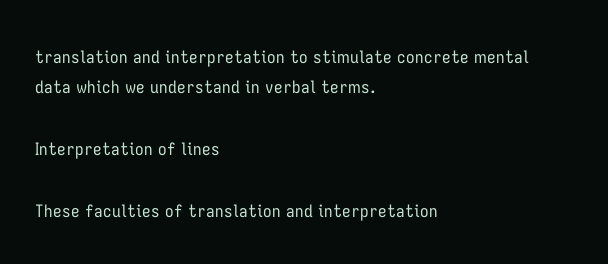translation and interpretation to stimulate concrete mental data which we understand in verbal terms.

Interpretation of lines

These faculties of translation and interpretation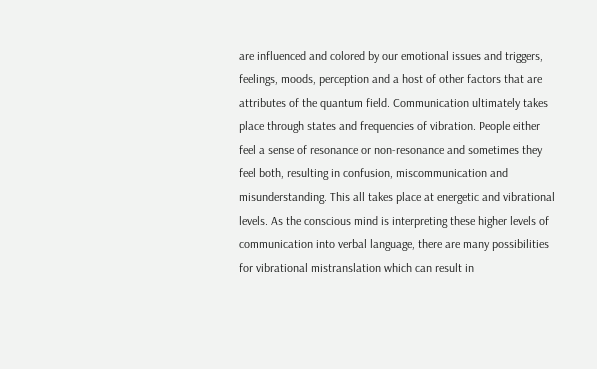are influenced and colored by our emotional issues and triggers, feelings, moods, perception and a host of other factors that are attributes of the quantum field. Communication ultimately takes place through states and frequencies of vibration. People either feel a sense of resonance or non-resonance and sometimes they feel both, resulting in confusion, miscommunication and misunderstanding. This all takes place at energetic and vibrational levels. As the conscious mind is interpreting these higher levels of communication into verbal language, there are many possibilities for vibrational mistranslation which can result in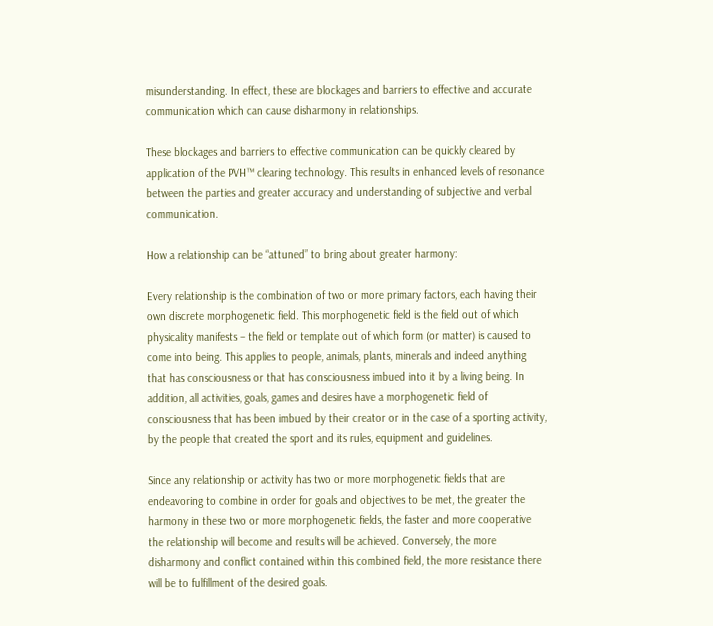misunderstanding. In effect, these are blockages and barriers to effective and accurate communication which can cause disharmony in relationships.

These blockages and barriers to effective communication can be quickly cleared by application of the PVH™ clearing technology. This results in enhanced levels of resonance between the parties and greater accuracy and understanding of subjective and verbal communication.

How a relationship can be “attuned” to bring about greater harmony:

Every relationship is the combination of two or more primary factors, each having their own discrete morphogenetic field. This morphogenetic field is the field out of which physicality manifests – the field or template out of which form (or matter) is caused to come into being. This applies to people, animals, plants, minerals and indeed anything that has consciousness or that has consciousness imbued into it by a living being. In addition, all activities, goals, games and desires have a morphogenetic field of consciousness that has been imbued by their creator or in the case of a sporting activity, by the people that created the sport and its rules, equipment and guidelines.

Since any relationship or activity has two or more morphogenetic fields that are endeavoring to combine in order for goals and objectives to be met, the greater the harmony in these two or more morphogenetic fields, the faster and more cooperative the relationship will become and results will be achieved. Conversely, the more disharmony and conflict contained within this combined field, the more resistance there will be to fulfillment of the desired goals.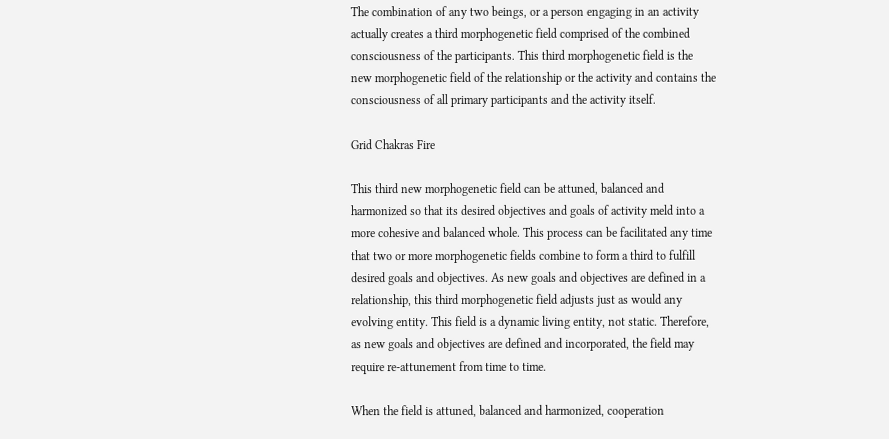The combination of any two beings, or a person engaging in an activity actually creates a third morphogenetic field comprised of the combined consciousness of the participants. This third morphogenetic field is the new morphogenetic field of the relationship or the activity and contains the consciousness of all primary participants and the activity itself.

Grid Chakras Fire

This third new morphogenetic field can be attuned, balanced and harmonized so that its desired objectives and goals of activity meld into a more cohesive and balanced whole. This process can be facilitated any time that two or more morphogenetic fields combine to form a third to fulfill desired goals and objectives. As new goals and objectives are defined in a relationship, this third morphogenetic field adjusts just as would any evolving entity. This field is a dynamic living entity, not static. Therefore, as new goals and objectives are defined and incorporated, the field may require re-attunement from time to time.

When the field is attuned, balanced and harmonized, cooperation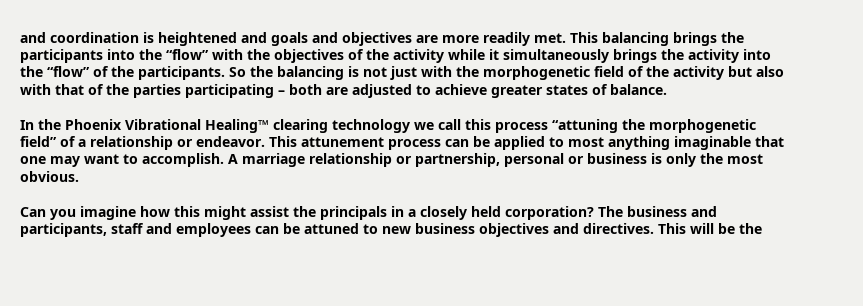and coordination is heightened and goals and objectives are more readily met. This balancing brings the participants into the “flow” with the objectives of the activity while it simultaneously brings the activity into the “flow” of the participants. So the balancing is not just with the morphogenetic field of the activity but also with that of the parties participating – both are adjusted to achieve greater states of balance.

In the Phoenix Vibrational Healing™ clearing technology we call this process “attuning the morphogenetic field” of a relationship or endeavor. This attunement process can be applied to most anything imaginable that one may want to accomplish. A marriage relationship or partnership, personal or business is only the most obvious.

Can you imagine how this might assist the principals in a closely held corporation? The business and participants, staff and employees can be attuned to new business objectives and directives. This will be the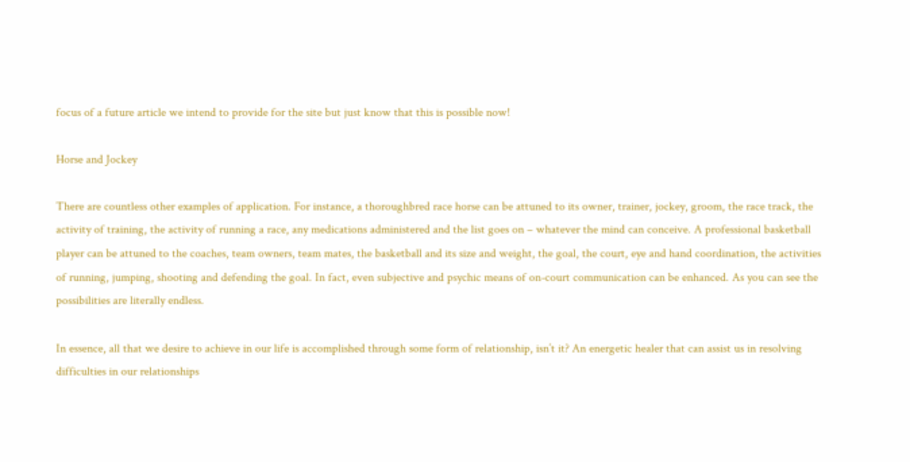focus of a future article we intend to provide for the site but just know that this is possible now!

Horse and Jockey

There are countless other examples of application. For instance, a thoroughbred race horse can be attuned to its owner, trainer, jockey, groom, the race track, the activity of training, the activity of running a race, any medications administered and the list goes on – whatever the mind can conceive. A professional basketball player can be attuned to the coaches, team owners, team mates, the basketball and its size and weight, the goal, the court, eye and hand coordination, the activities of running, jumping, shooting and defending the goal. In fact, even subjective and psychic means of on-court communication can be enhanced. As you can see the possibilities are literally endless.

In essence, all that we desire to achieve in our life is accomplished through some form of relationship, isn’t it? An energetic healer that can assist us in resolving difficulties in our relationships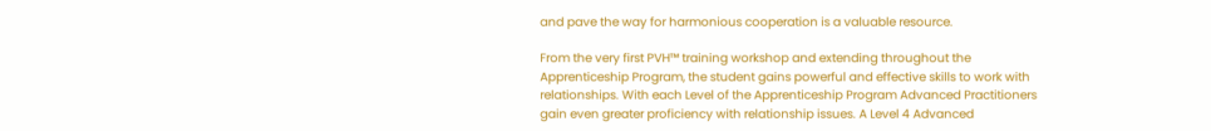and pave the way for harmonious cooperation is a valuable resource.

From the very first PVH™ training workshop and extending throughout the Apprenticeship Program, the student gains powerful and effective skills to work with relationships. With each Level of the Apprenticeship Program Advanced Practitioners gain even greater proficiency with relationship issues. A Level 4 Advanced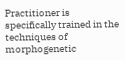Practitioner is specifically trained in the techniques of morphogenetic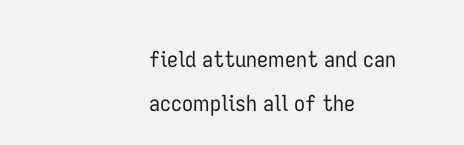field attunement and can accomplish all of the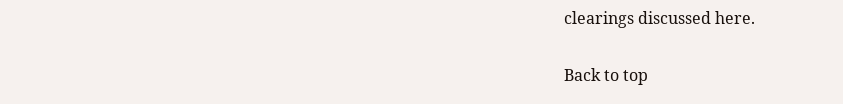clearings discussed here.

Back to top